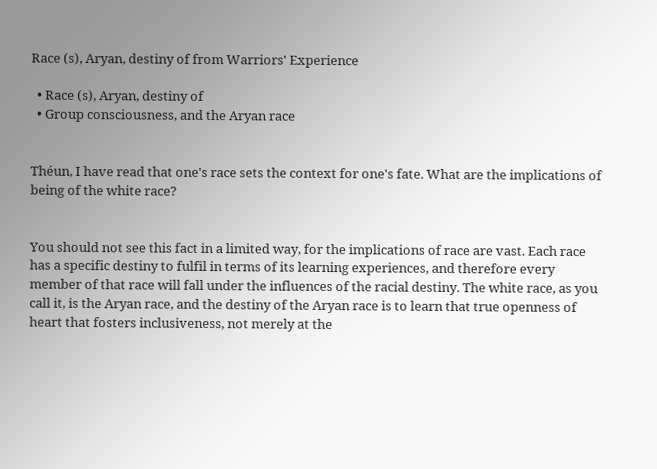Race (s), Aryan, destiny of from Warriors' Experience

  • Race (s), Aryan, destiny of
  • Group consciousness, and the Aryan race


Théun, I have read that one's race sets the context for one's fate. What are the implications of being of the white race?


You should not see this fact in a limited way, for the implications of race are vast. Each race has a specific destiny to fulfil in terms of its learning experiences, and therefore every member of that race will fall under the influences of the racial destiny. The white race, as you call it, is the Aryan race, and the destiny of the Aryan race is to learn that true openness of heart that fosters inclusiveness, not merely at the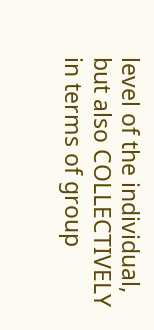level of the individual, but also COLLECTIVELY in terms of group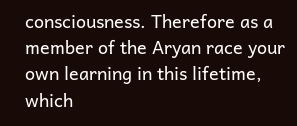consciousness. Therefore as a member of the Aryan race your own learning in this lifetime, which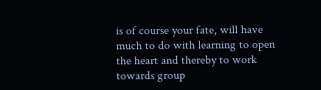is of course your fate, will have much to do with learning to open the heart and thereby to work towards group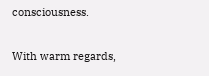consciousness.

With warm regards,